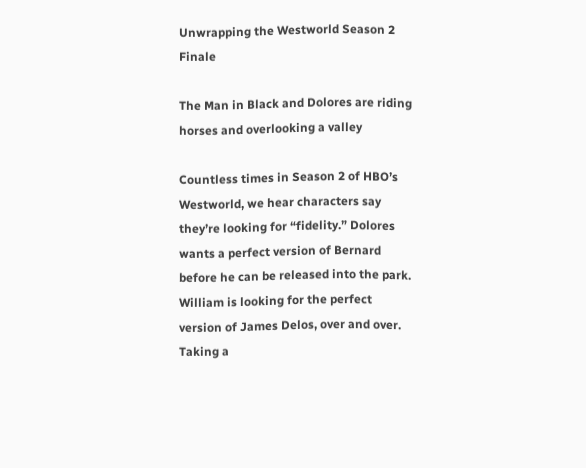Unwrapping the Westworld Season 2 Finale

The Man in Black and Dolores are riding horses and overlooking a valley

Countless times in Season 2 of HBO’s Westworld, we hear characters say they’re looking for “fidelity.” Dolores wants a perfect version of Bernard before he can be released into the park. William is looking for the perfect version of James Delos, over and over. Taking a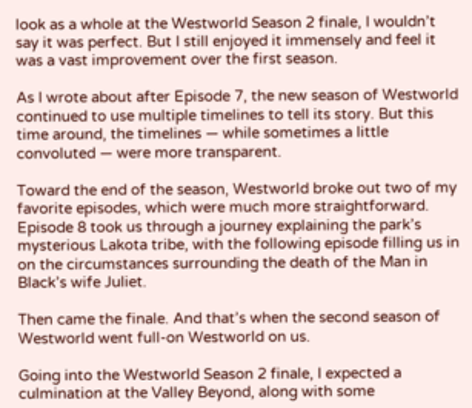look as a whole at the Westworld Season 2 finale, I wouldn’t say it was perfect. But I still enjoyed it immensely and feel it was a vast improvement over the first season.

As I wrote about after Episode 7, the new season of Westworld continued to use multiple timelines to tell its story. But this time around, the timelines — while sometimes a little convoluted — were more transparent.

Toward the end of the season, Westworld broke out two of my favorite episodes, which were much more straightforward. Episode 8 took us through a journey explaining the park’s mysterious Lakota tribe, with the following episode filling us in on the circumstances surrounding the death of the Man in Black’s wife Juliet.

Then came the finale. And that’s when the second season of Westworld went full-on Westworld on us.

Going into the Westworld Season 2 finale, I expected a culmination at the Valley Beyond, along with some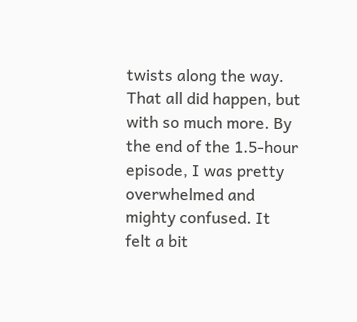twists along the way. That all did happen, but with so much more. By the end of the 1.5-hour episode, I was pretty overwhelmed and mighty confused. It felt a bit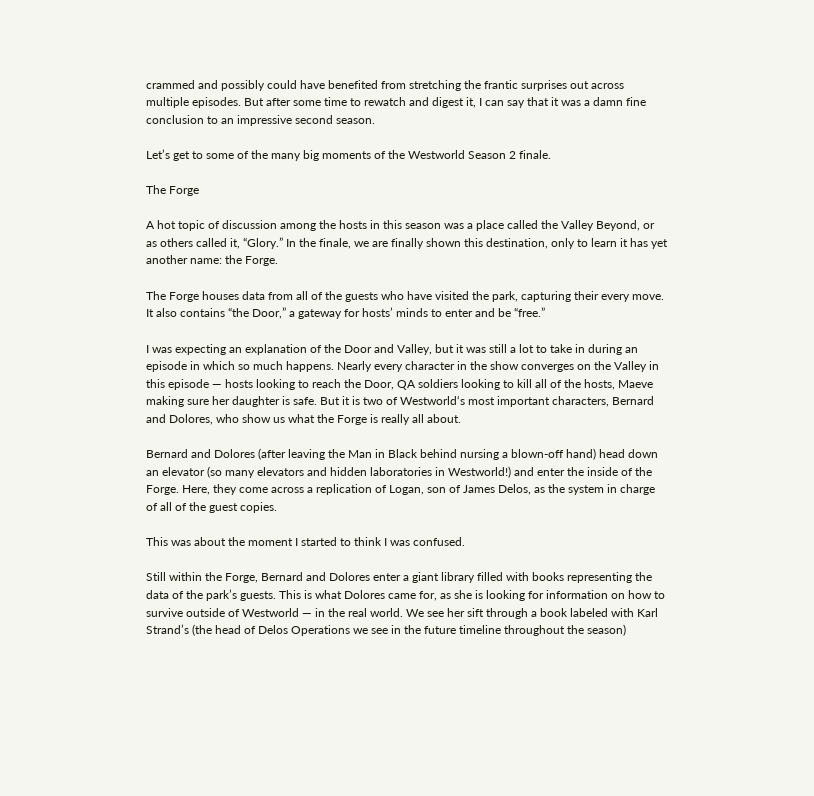crammed and possibly could have benefited from stretching the frantic surprises out across multiple episodes. But after some time to rewatch and digest it, I can say that it was a damn fine conclusion to an impressive second season.

Let’s get to some of the many big moments of the Westworld Season 2 finale.

The Forge

A hot topic of discussion among the hosts in this season was a place called the Valley Beyond, or as others called it, “Glory.” In the finale, we are finally shown this destination, only to learn it has yet another name: the Forge.

The Forge houses data from all of the guests who have visited the park, capturing their every move. It also contains “the Door,” a gateway for hosts’ minds to enter and be “free.”

I was expecting an explanation of the Door and Valley, but it was still a lot to take in during an episode in which so much happens. Nearly every character in the show converges on the Valley in this episode — hosts looking to reach the Door, QA soldiers looking to kill all of the hosts, Maeve making sure her daughter is safe. But it is two of Westworld‘s most important characters, Bernard and Dolores, who show us what the Forge is really all about.

Bernard and Dolores (after leaving the Man in Black behind nursing a blown-off hand) head down an elevator (so many elevators and hidden laboratories in Westworld!) and enter the inside of the Forge. Here, they come across a replication of Logan, son of James Delos, as the system in charge of all of the guest copies.

This was about the moment I started to think I was confused.

Still within the Forge, Bernard and Dolores enter a giant library filled with books representing the data of the park’s guests. This is what Dolores came for, as she is looking for information on how to survive outside of Westworld — in the real world. We see her sift through a book labeled with Karl Strand’s (the head of Delos Operations we see in the future timeline throughout the season)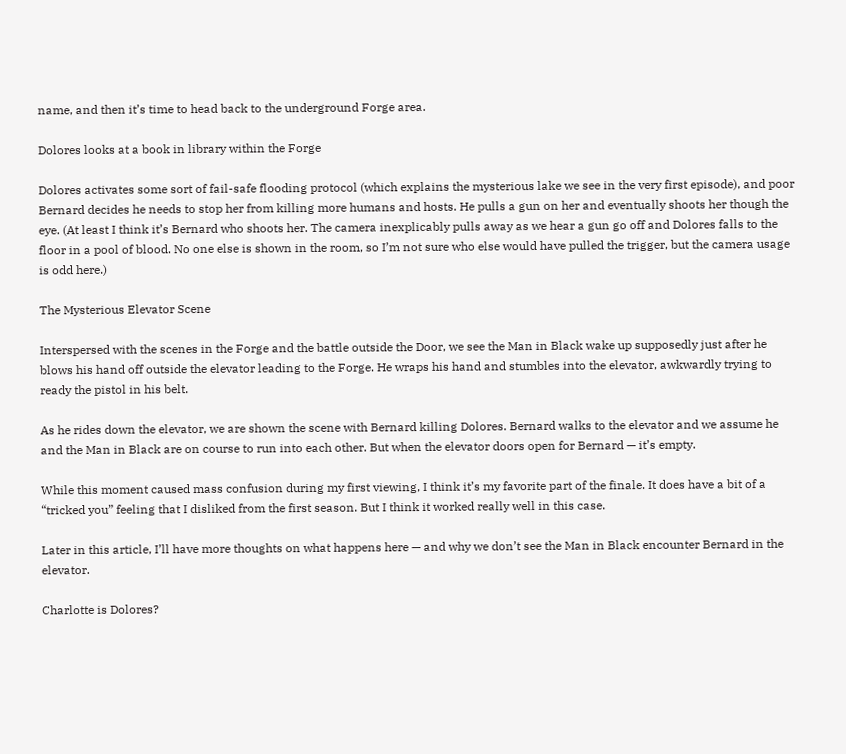name, and then it’s time to head back to the underground Forge area.

Dolores looks at a book in library within the Forge

Dolores activates some sort of fail-safe flooding protocol (which explains the mysterious lake we see in the very first episode), and poor Bernard decides he needs to stop her from killing more humans and hosts. He pulls a gun on her and eventually shoots her though the eye. (At least I think it’s Bernard who shoots her. The camera inexplicably pulls away as we hear a gun go off and Dolores falls to the floor in a pool of blood. No one else is shown in the room, so I’m not sure who else would have pulled the trigger, but the camera usage is odd here.)

The Mysterious Elevator Scene

Interspersed with the scenes in the Forge and the battle outside the Door, we see the Man in Black wake up supposedly just after he blows his hand off outside the elevator leading to the Forge. He wraps his hand and stumbles into the elevator, awkwardly trying to ready the pistol in his belt.

As he rides down the elevator, we are shown the scene with Bernard killing Dolores. Bernard walks to the elevator and we assume he and the Man in Black are on course to run into each other. But when the elevator doors open for Bernard — it’s empty.

While this moment caused mass confusion during my first viewing, I think it’s my favorite part of the finale. It does have a bit of a “tricked you” feeling that I disliked from the first season. But I think it worked really well in this case.

Later in this article, I’ll have more thoughts on what happens here — and why we don’t see the Man in Black encounter Bernard in the elevator.

Charlotte is Dolores?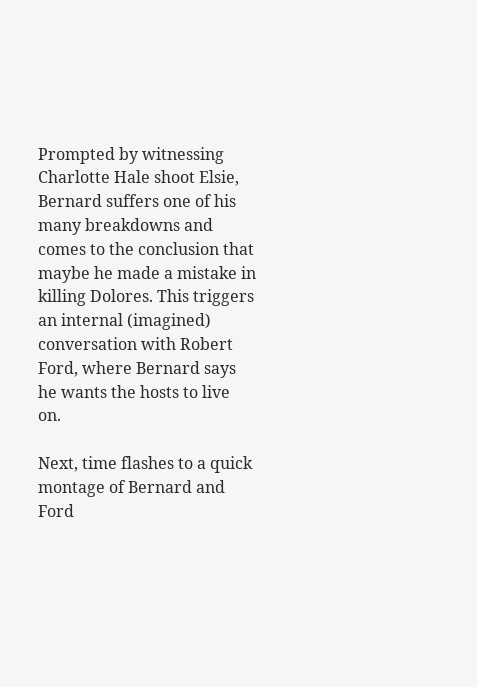Prompted by witnessing Charlotte Hale shoot Elsie, Bernard suffers one of his many breakdowns and comes to the conclusion that maybe he made a mistake in killing Dolores. This triggers an internal (imagined) conversation with Robert Ford, where Bernard says he wants the hosts to live on.

Next, time flashes to a quick montage of Bernard and Ford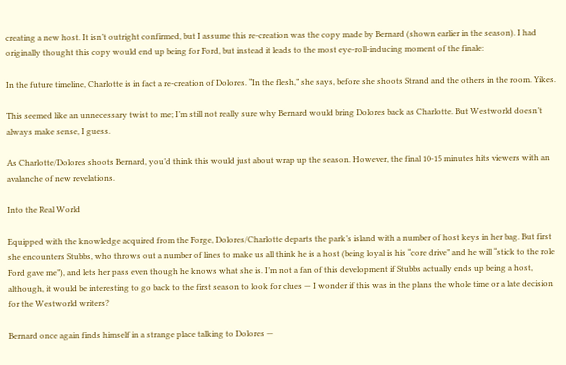creating a new host. It isn’t outright confirmed, but I assume this re-creation was the copy made by Bernard (shown earlier in the season). I had originally thought this copy would end up being for Ford, but instead it leads to the most eye-roll-inducing moment of the finale:

In the future timeline, Charlotte is in fact a re-creation of Dolores. “In the flesh,” she says, before she shoots Strand and the others in the room. Yikes.

This seemed like an unnecessary twist to me; I’m still not really sure why Bernard would bring Dolores back as Charlotte. But Westworld doesn’t always make sense, I guess.

As Charlotte/Dolores shoots Bernard, you’d think this would just about wrap up the season. However, the final 10-15 minutes hits viewers with an avalanche of new revelations.

Into the Real World

Equipped with the knowledge acquired from the Forge, Dolores/Charlotte departs the park’s island with a number of host keys in her bag. But first she encounters Stubbs, who throws out a number of lines to make us all think he is a host (being loyal is his “core drive” and he will “stick to the role Ford gave me”), and lets her pass even though he knows what she is. I’m not a fan of this development if Stubbs actually ends up being a host, although, it would be interesting to go back to the first season to look for clues — I wonder if this was in the plans the whole time or a late decision for the Westworld writers?

Bernard once again finds himself in a strange place talking to Dolores —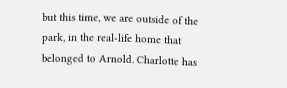but this time, we are outside of the park, in the real-life home that belonged to Arnold. Charlotte has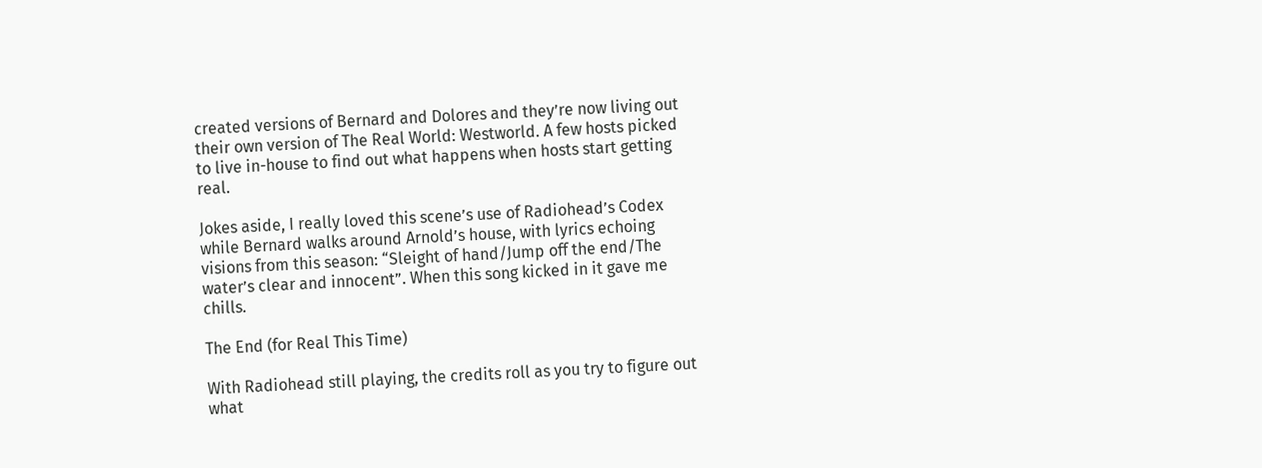created versions of Bernard and Dolores and they’re now living out their own version of The Real World: Westworld. A few hosts picked to live in-house to find out what happens when hosts start getting real.

Jokes aside, I really loved this scene’s use of Radiohead’s Codex while Bernard walks around Arnold’s house, with lyrics echoing visions from this season: “Sleight of hand/Jump off the end/The water’s clear and innocent”. When this song kicked in it gave me chills.

The End (for Real This Time)

With Radiohead still playing, the credits roll as you try to figure out what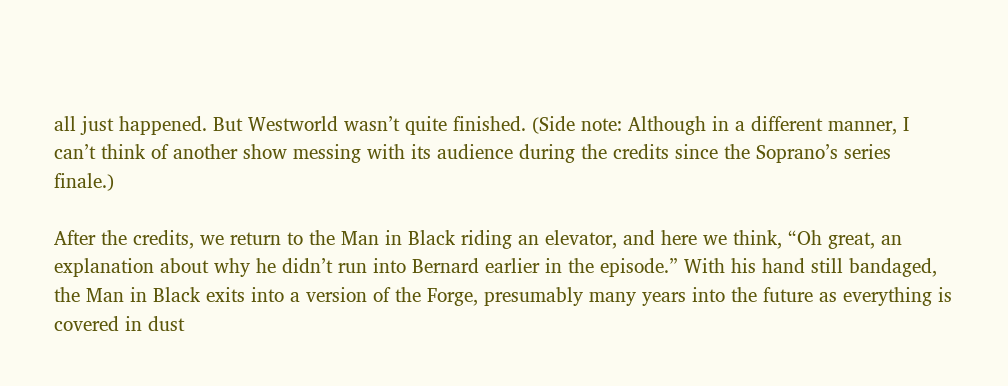all just happened. But Westworld wasn’t quite finished. (Side note: Although in a different manner, I can’t think of another show messing with its audience during the credits since the Soprano’s series finale.)

After the credits, we return to the Man in Black riding an elevator, and here we think, “Oh great, an explanation about why he didn’t run into Bernard earlier in the episode.” With his hand still bandaged, the Man in Black exits into a version of the Forge, presumably many years into the future as everything is covered in dust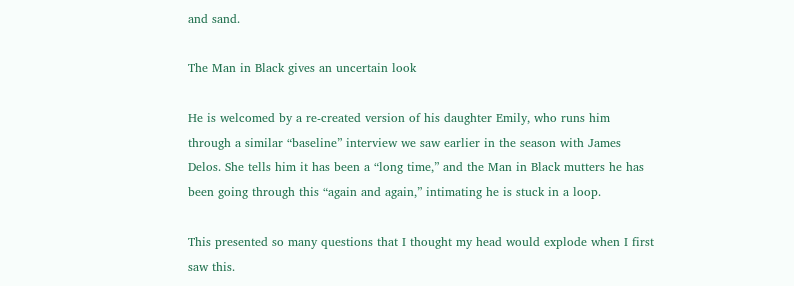and sand.

The Man in Black gives an uncertain look

He is welcomed by a re-created version of his daughter Emily, who runs him through a similar “baseline” interview we saw earlier in the season with James Delos. She tells him it has been a “long time,” and the Man in Black mutters he has been going through this “again and again,” intimating he is stuck in a loop.

This presented so many questions that I thought my head would explode when I first saw this.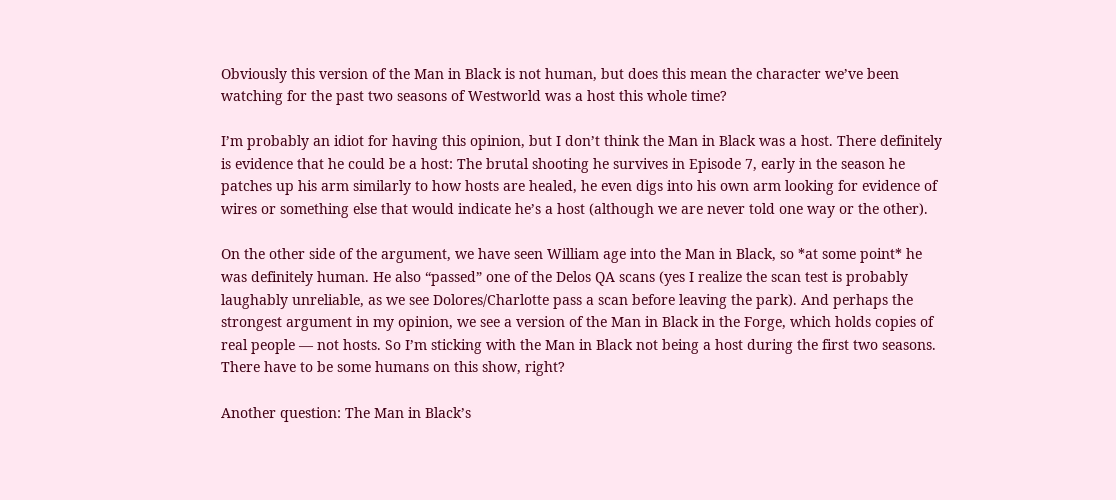Obviously this version of the Man in Black is not human, but does this mean the character we’ve been watching for the past two seasons of Westworld was a host this whole time?

I’m probably an idiot for having this opinion, but I don’t think the Man in Black was a host. There definitely is evidence that he could be a host: The brutal shooting he survives in Episode 7, early in the season he patches up his arm similarly to how hosts are healed, he even digs into his own arm looking for evidence of wires or something else that would indicate he’s a host (although we are never told one way or the other).

On the other side of the argument, we have seen William age into the Man in Black, so *at some point* he was definitely human. He also “passed” one of the Delos QA scans (yes I realize the scan test is probably laughably unreliable, as we see Dolores/Charlotte pass a scan before leaving the park). And perhaps the strongest argument in my opinion, we see a version of the Man in Black in the Forge, which holds copies of real people — not hosts. So I’m sticking with the Man in Black not being a host during the first two seasons. There have to be some humans on this show, right?

Another question: The Man in Black’s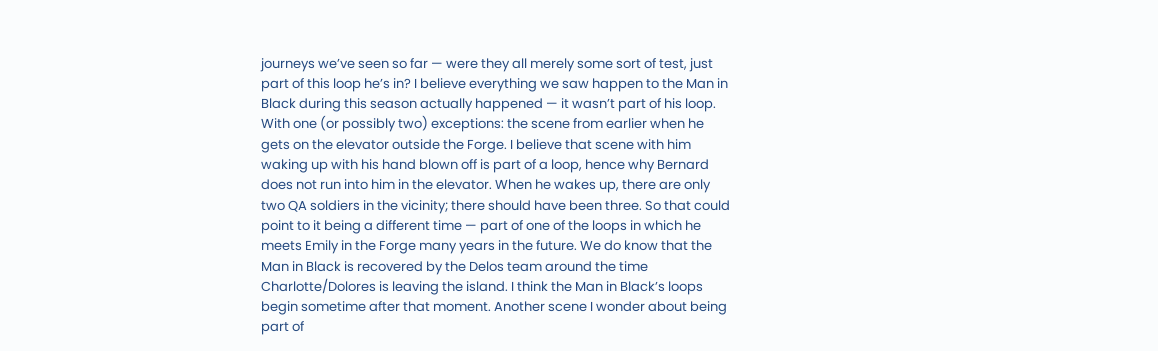journeys we’ve seen so far — were they all merely some sort of test, just part of this loop he’s in? I believe everything we saw happen to the Man in Black during this season actually happened — it wasn’t part of his loop. With one (or possibly two) exceptions: the scene from earlier when he gets on the elevator outside the Forge. I believe that scene with him waking up with his hand blown off is part of a loop, hence why Bernard does not run into him in the elevator. When he wakes up, there are only two QA soldiers in the vicinity; there should have been three. So that could point to it being a different time — part of one of the loops in which he meets Emily in the Forge many years in the future. We do know that the Man in Black is recovered by the Delos team around the time Charlotte/Dolores is leaving the island. I think the Man in Black’s loops begin sometime after that moment. Another scene I wonder about being part of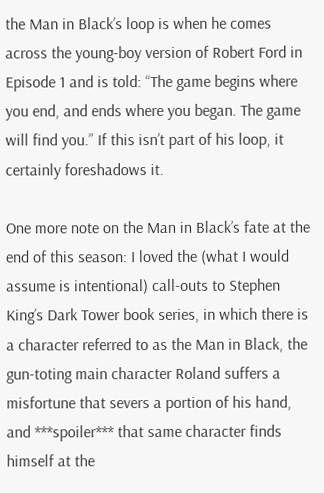the Man in Black’s loop is when he comes across the young-boy version of Robert Ford in Episode 1 and is told: “The game begins where you end, and ends where you began. The game will find you.” If this isn’t part of his loop, it certainly foreshadows it.

One more note on the Man in Black’s fate at the end of this season: I loved the (what I would assume is intentional) call-outs to Stephen King’s Dark Tower book series, in which there is a character referred to as the Man in Black, the gun-toting main character Roland suffers a misfortune that severs a portion of his hand, and ***spoiler*** that same character finds himself at the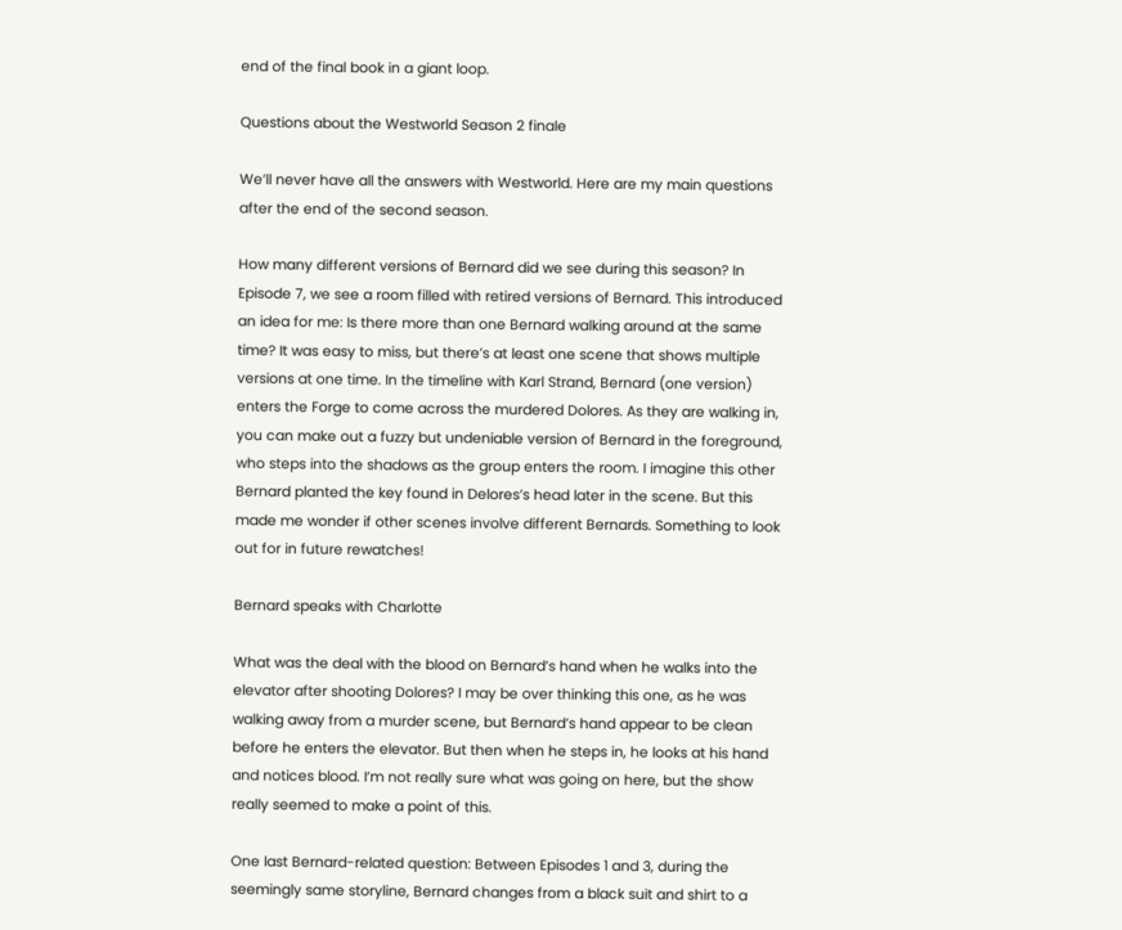end of the final book in a giant loop.

Questions about the Westworld Season 2 finale

We’ll never have all the answers with Westworld. Here are my main questions after the end of the second season.

How many different versions of Bernard did we see during this season? In Episode 7, we see a room filled with retired versions of Bernard. This introduced an idea for me: Is there more than one Bernard walking around at the same time? It was easy to miss, but there’s at least one scene that shows multiple versions at one time. In the timeline with Karl Strand, Bernard (one version) enters the Forge to come across the murdered Dolores. As they are walking in, you can make out a fuzzy but undeniable version of Bernard in the foreground, who steps into the shadows as the group enters the room. I imagine this other Bernard planted the key found in Delores’s head later in the scene. But this made me wonder if other scenes involve different Bernards. Something to look out for in future rewatches!

Bernard speaks with Charlotte

What was the deal with the blood on Bernard’s hand when he walks into the elevator after shooting Dolores? I may be over thinking this one, as he was walking away from a murder scene, but Bernard’s hand appear to be clean before he enters the elevator. But then when he steps in, he looks at his hand and notices blood. I’m not really sure what was going on here, but the show really seemed to make a point of this.

One last Bernard-related question: Between Episodes 1 and 3, during the seemingly same storyline, Bernard changes from a black suit and shirt to a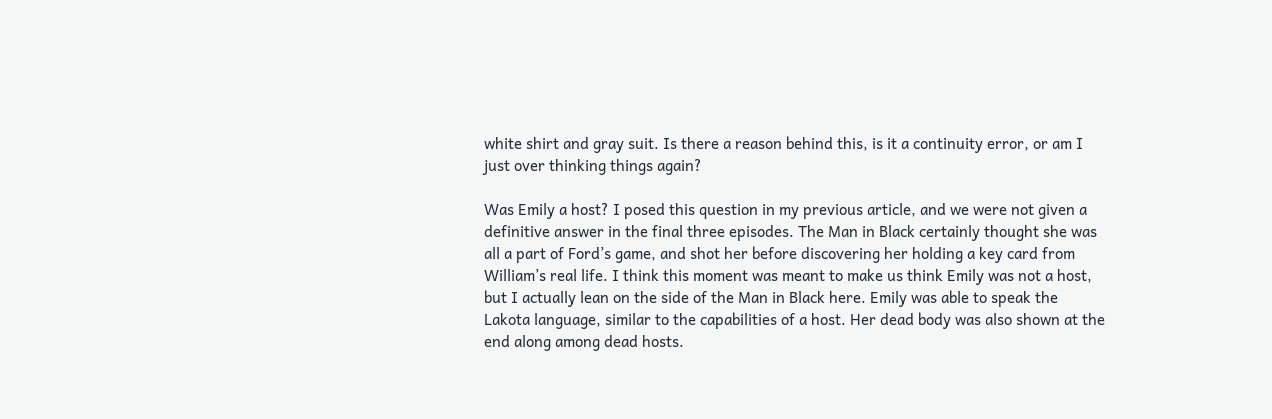white shirt and gray suit. Is there a reason behind this, is it a continuity error, or am I just over thinking things again?

Was Emily a host? I posed this question in my previous article, and we were not given a definitive answer in the final three episodes. The Man in Black certainly thought she was all a part of Ford’s game, and shot her before discovering her holding a key card from William’s real life. I think this moment was meant to make us think Emily was not a host, but I actually lean on the side of the Man in Black here. Emily was able to speak the Lakota language, similar to the capabilities of a host. Her dead body was also shown at the end along among dead hosts.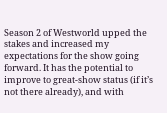Season 2 of Westworld upped the stakes and increased my expectations for the show going forward. It has the potential to improve to great-show status (if it’s not there already), and with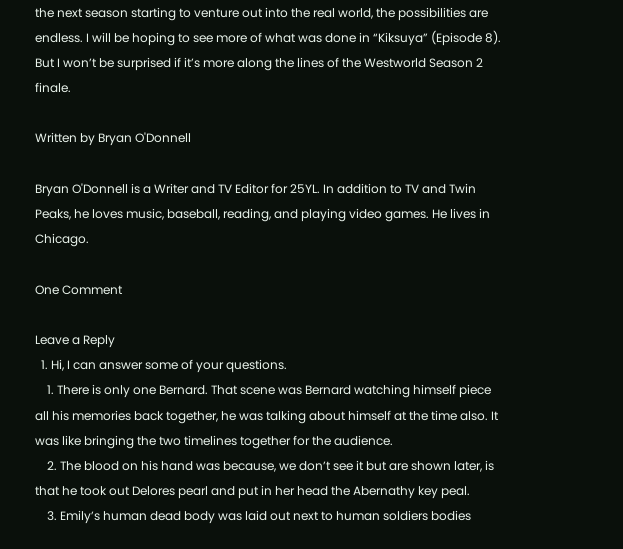the next season starting to venture out into the real world, the possibilities are endless. I will be hoping to see more of what was done in “Kiksuya” (Episode 8). But I won’t be surprised if it’s more along the lines of the Westworld Season 2 finale.

Written by Bryan O'Donnell

Bryan O'Donnell is a Writer and TV Editor for 25YL. In addition to TV and Twin Peaks, he loves music, baseball, reading, and playing video games. He lives in Chicago.

One Comment

Leave a Reply
  1. Hi, I can answer some of your questions.
    1. There is only one Bernard. That scene was Bernard watching himself piece all his memories back together, he was talking about himself at the time also. It was like bringing the two timelines together for the audience.
    2. The blood on his hand was because, we don’t see it but are shown later, is that he took out Delores pearl and put in her head the Abernathy key peal.
    3. Emily’s human dead body was laid out next to human soldiers bodies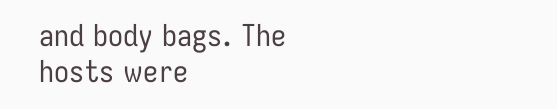and body bags. The hosts were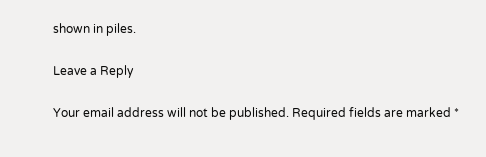shown in piles.

Leave a Reply

Your email address will not be published. Required fields are marked *